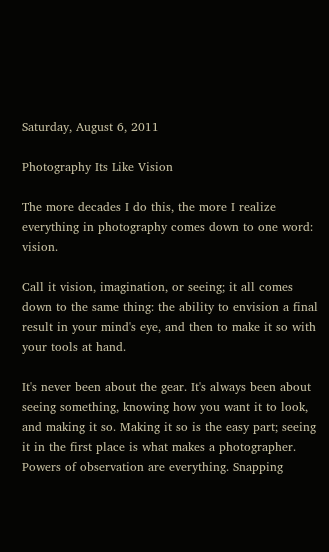Saturday, August 6, 2011

Photography Its Like Vision

The more decades I do this, the more I realize everything in photography comes down to one word: vision.

Call it vision, imagination, or seeing; it all comes down to the same thing: the ability to envision a final result in your mind's eye, and then to make it so with your tools at hand.

It's never been about the gear. It's always been about seeing something, knowing how you want it to look, and making it so. Making it so is the easy part; seeing it in the first place is what makes a photographer. Powers of observation are everything. Snapping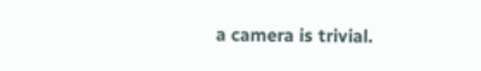a camera is trivial.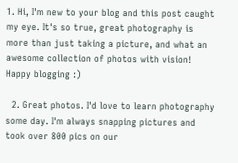1. Hi, I'm new to your blog and this post caught my eye. It's so true, great photography is more than just taking a picture, and what an awesome collection of photos with vision! Happy blogging :)

  2. Great photos. I'd love to learn photography some day. I'm always snapping pictures and took over 800 pics on our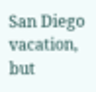San Diego vacation, but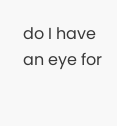do I have an eye for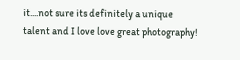it....not sure its definitely a unique talent and I love love great photography!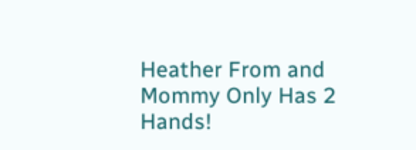Heather From and Mommy Only Has 2 Hands!